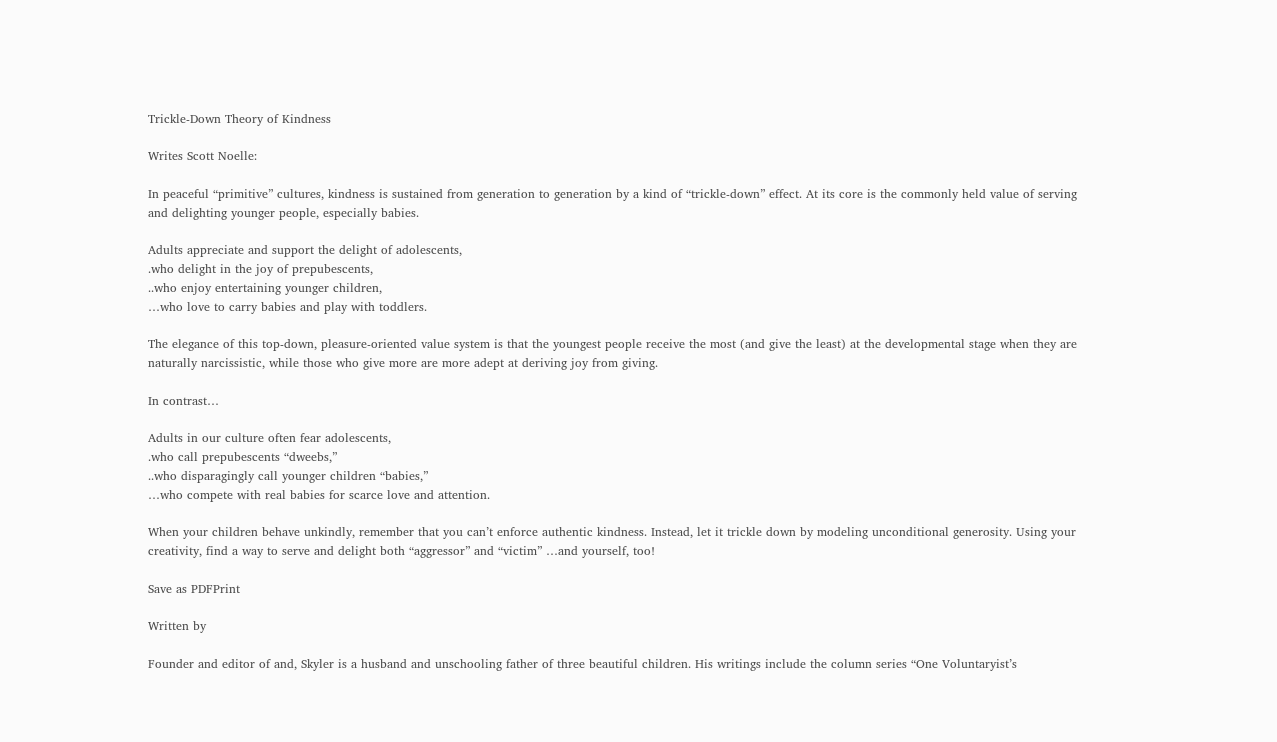Trickle-Down Theory of Kindness

Writes Scott Noelle:

In peaceful “primitive” cultures, kindness is sustained from generation to generation by a kind of “trickle-down” effect. At its core is the commonly held value of serving and delighting younger people, especially babies.

Adults appreciate and support the delight of adolescents,
.who delight in the joy of prepubescents,
..who enjoy entertaining younger children,
…who love to carry babies and play with toddlers.

The elegance of this top-down, pleasure-oriented value system is that the youngest people receive the most (and give the least) at the developmental stage when they are naturally narcissistic, while those who give more are more adept at deriving joy from giving.

In contrast…

Adults in our culture often fear adolescents,
.who call prepubescents “dweebs,”
..who disparagingly call younger children “babies,”
…who compete with real babies for scarce love and attention.

When your children behave unkindly, remember that you can’t enforce authentic kindness. Instead, let it trickle down by modeling unconditional generosity. Using your creativity, find a way to serve and delight both “aggressor” and “victim” …and yourself, too!

Save as PDFPrint

Written by

Founder and editor of and, Skyler is a husband and unschooling father of three beautiful children. His writings include the column series “One Voluntaryist’s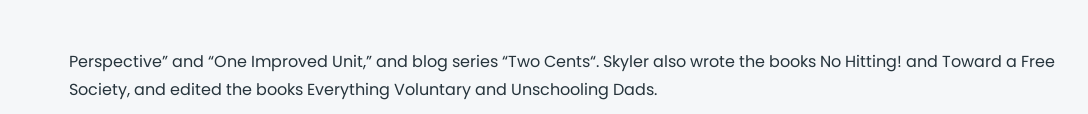Perspective” and “One Improved Unit,” and blog series “Two Cents“. Skyler also wrote the books No Hitting! and Toward a Free Society, and edited the books Everything Voluntary and Unschooling Dads.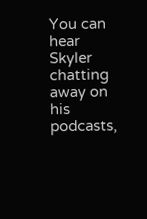You can hear Skyler chatting away on his podcasts,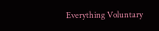Everything Voluntary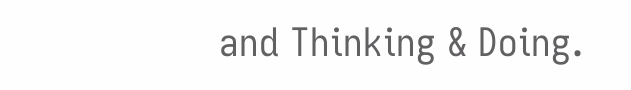and Thinking & Doing.